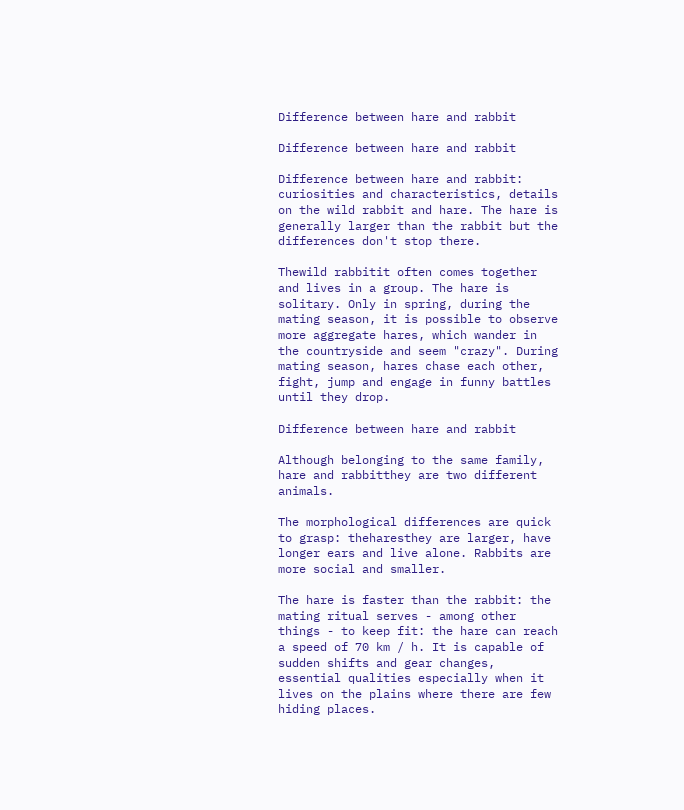Difference between hare and rabbit

Difference between hare and rabbit

Difference between hare and rabbit: curiosities and characteristics, details on the wild rabbit and hare. The hare is generally larger than the rabbit but the differences don't stop there.

Thewild rabbitit often comes together and lives in a group. The hare is solitary. Only in spring, during the mating season, it is possible to observe more aggregate hares, which wander in the countryside and seem "crazy". During mating season, hares chase each other, fight, jump and engage in funny battles until they drop.

Difference between hare and rabbit

Although belonging to the same family, hare and rabbitthey are two different animals.

The morphological differences are quick to grasp: theharesthey are larger, have longer ears and live alone. Rabbits are more social and smaller.

The hare is faster than the rabbit: the mating ritual serves - among other things - to keep fit: the hare can reach a speed of 70 km / h. It is capable of sudden shifts and gear changes, essential qualities especially when it lives on the plains where there are few hiding places.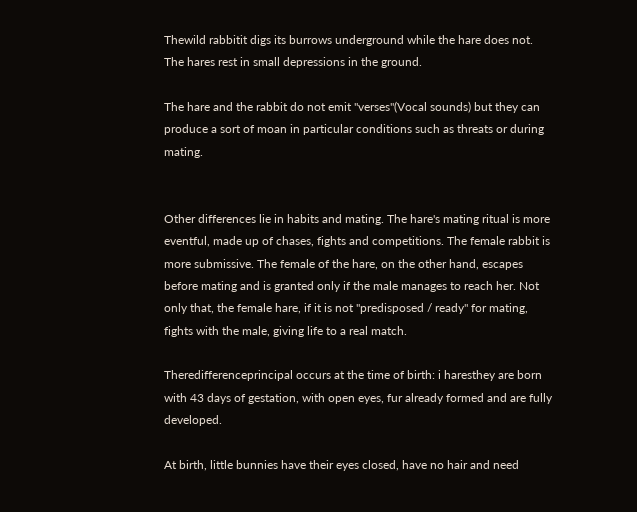Thewild rabbitit digs its burrows underground while the hare does not. The hares rest in small depressions in the ground.

The hare and the rabbit do not emit "verses"(Vocal sounds) but they can produce a sort of moan in particular conditions such as threats or during mating.


Other differences lie in habits and mating. The hare's mating ritual is more eventful, made up of chases, fights and competitions. The female rabbit is more submissive. The female of the hare, on the other hand, escapes before mating and is granted only if the male manages to reach her. Not only that, the female hare, if it is not "predisposed / ready" for mating, fights with the male, giving life to a real match.

Theredifferenceprincipal occurs at the time of birth: i haresthey are born with 43 days of gestation, with open eyes, fur already formed and are fully developed.

At birth, little bunnies have their eyes closed, have no hair and need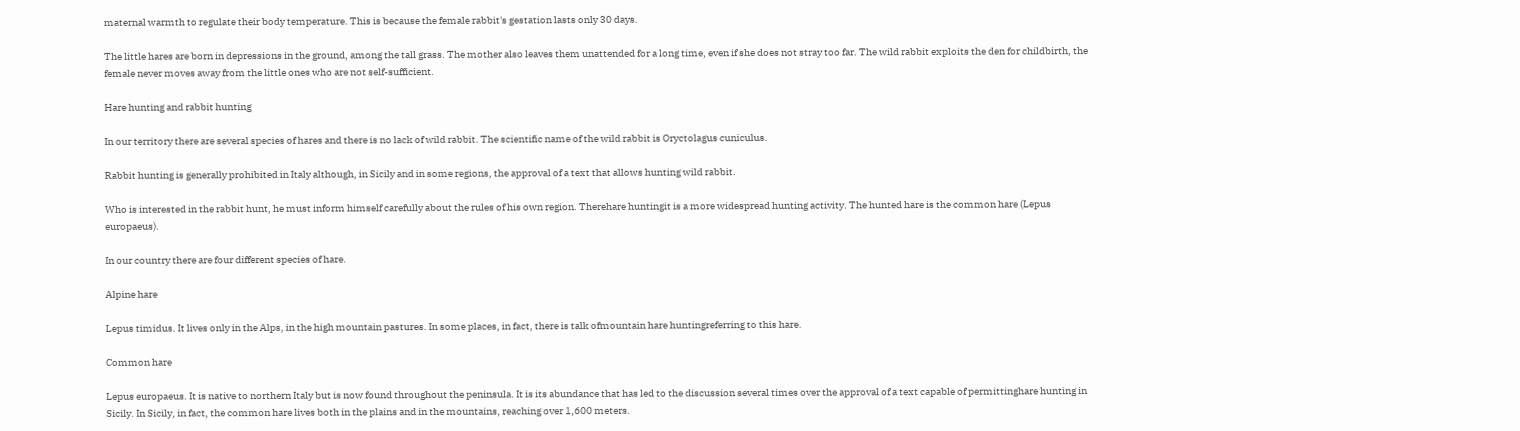maternal warmth to regulate their body temperature. This is because the female rabbit's gestation lasts only 30 days.

The little hares are born in depressions in the ground, among the tall grass. The mother also leaves them unattended for a long time, even if she does not stray too far. The wild rabbit exploits the den for childbirth, the female never moves away from the little ones who are not self-sufficient.

Hare hunting and rabbit hunting

In our territory there are several species of hares and there is no lack of wild rabbit. The scientific name of the wild rabbit is Oryctolagus cuniculus.

Rabbit hunting is generally prohibited in Italy although, in Sicily and in some regions, the approval of a text that allows hunting wild rabbit.

Who is interested in the rabbit hunt, he must inform himself carefully about the rules of his own region. Therehare huntingit is a more widespread hunting activity. The hunted hare is the common hare (Lepus europaeus).

In our country there are four different species of hare.

Alpine hare

Lepus timidus. It lives only in the Alps, in the high mountain pastures. In some places, in fact, there is talk ofmountain hare huntingreferring to this hare.

Common hare

Lepus europaeus. It is native to northern Italy but is now found throughout the peninsula. It is its abundance that has led to the discussion several times over the approval of a text capable of permittinghare hunting in Sicily. In Sicily, in fact, the common hare lives both in the plains and in the mountains, reaching over 1,600 meters.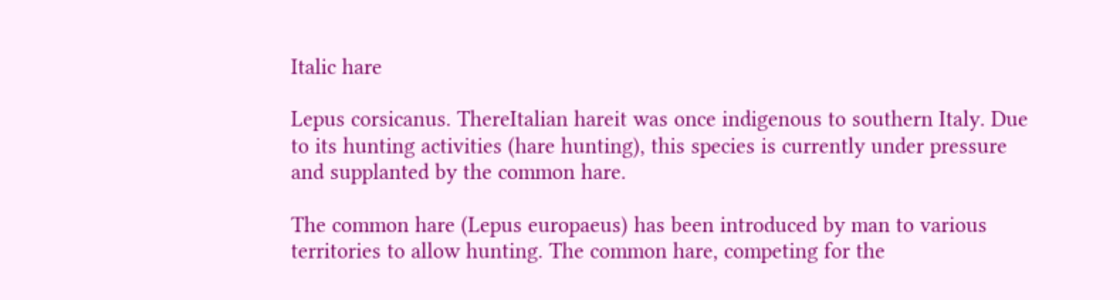Italic hare

Lepus corsicanus. ThereItalian hareit was once indigenous to southern Italy. Due to its hunting activities (hare hunting), this species is currently under pressure and supplanted by the common hare.

The common hare (Lepus europaeus) has been introduced by man to various territories to allow hunting. The common hare, competing for the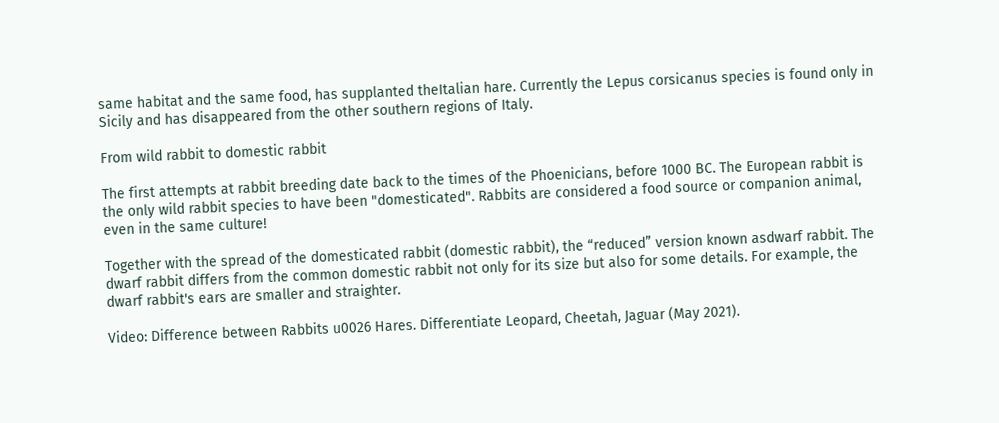same habitat and the same food, has supplanted theItalian hare. Currently the Lepus corsicanus species is found only in Sicily and has disappeared from the other southern regions of Italy.

From wild rabbit to domestic rabbit

The first attempts at rabbit breeding date back to the times of the Phoenicians, before 1000 BC. The European rabbit is the only wild rabbit species to have been "domesticated". Rabbits are considered a food source or companion animal, even in the same culture!

Together with the spread of the domesticated rabbit (domestic rabbit), the “reduced” version known asdwarf rabbit. The dwarf rabbit differs from the common domestic rabbit not only for its size but also for some details. For example, the dwarf rabbit's ears are smaller and straighter.

Video: Difference between Rabbits u0026 Hares. Differentiate Leopard, Cheetah, Jaguar (May 2021).